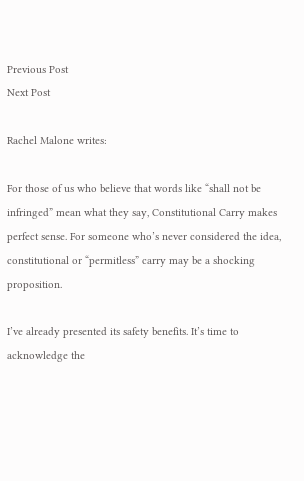Previous Post
Next Post

Rachel Malone writes:

For those of us who believe that words like “shall not be infringed” mean what they say, Constitutional Carry makes perfect sense. For someone who’s never considered the idea, constitutional or “permitless” carry may be a shocking proposition.

I’ve already presented its safety benefits. It’s time to acknowledge the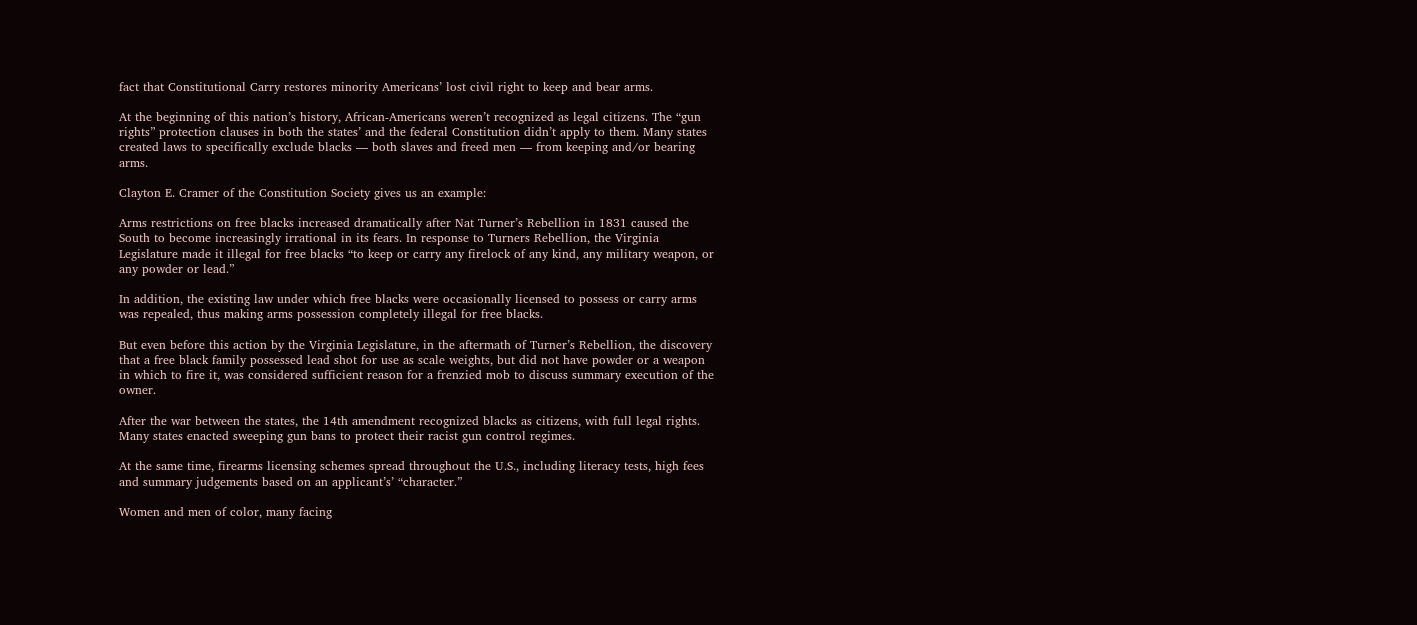fact that Constitutional Carry restores minority Americans’ lost civil right to keep and bear arms.

At the beginning of this nation’s history, African-Americans weren’t recognized as legal citizens. The “gun rights” protection clauses in both the states’ and the federal Constitution didn’t apply to them. Many states created laws to specifically exclude blacks — both slaves and freed men — from keeping and/or bearing arms.

Clayton E. Cramer of the Constitution Society gives us an example:

Arms restrictions on free blacks increased dramatically after Nat Turner’s Rebellion in 1831 caused the South to become increasingly irrational in its fears. In response to Turners Rebellion, the Virginia Legislature made it illegal for free blacks “to keep or carry any firelock of any kind, any military weapon, or any powder or lead.”

In addition, the existing law under which free blacks were occasionally licensed to possess or carry arms was repealed, thus making arms possession completely illegal for free blacks.

But even before this action by the Virginia Legislature, in the aftermath of Turner’s Rebellion, the discovery that a free black family possessed lead shot for use as scale weights, but did not have powder or a weapon in which to fire it, was considered sufficient reason for a frenzied mob to discuss summary execution of the owner.

After the war between the states, the 14th amendment recognized blacks as citizens, with full legal rights. Many states enacted sweeping gun bans to protect their racist gun control regimes.

At the same time, firearms licensing schemes spread throughout the U.S., including literacy tests, high fees and summary judgements based on an applicant’s’ “character.”

Women and men of color, many facing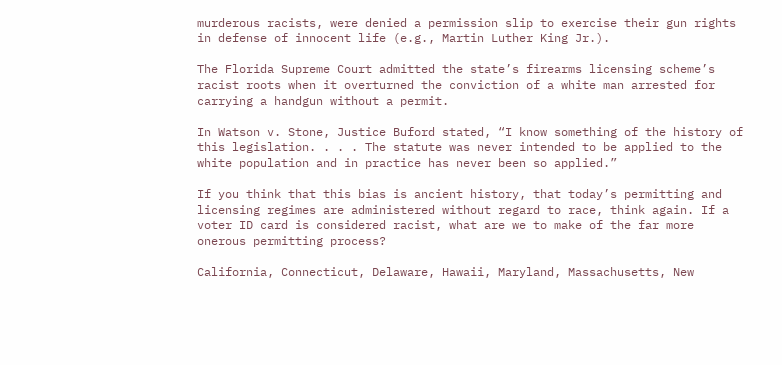murderous racists, were denied a permission slip to exercise their gun rights in defense of innocent life (e.g., Martin Luther King Jr.).

The Florida Supreme Court admitted the state’s firearms licensing scheme’s racist roots when it overturned the conviction of a white man arrested for carrying a handgun without a permit.

In Watson v. Stone, Justice Buford stated, “I know something of the history of this legislation. . . . The statute was never intended to be applied to the white population and in practice has never been so applied.”

If you think that this bias is ancient history, that today’s permitting and licensing regimes are administered without regard to race, think again. If a voter ID card is considered racist, what are we to make of the far more onerous permitting process?

California, Connecticut, Delaware, Hawaii, Maryland, Massachusetts, New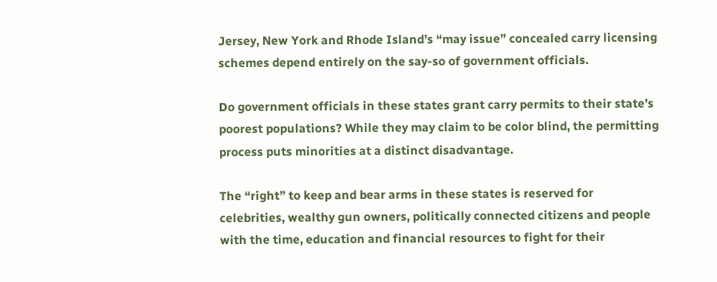Jersey, New York and Rhode Island’s “may issue” concealed carry licensing schemes depend entirely on the say-so of government officials.

Do government officials in these states grant carry permits to their state’s poorest populations? While they may claim to be color blind, the permitting process puts minorities at a distinct disadvantage.

The “right” to keep and bear arms in these states is reserved for celebrities, wealthy gun owners, politically connected citizens and people with the time, education and financial resources to fight for their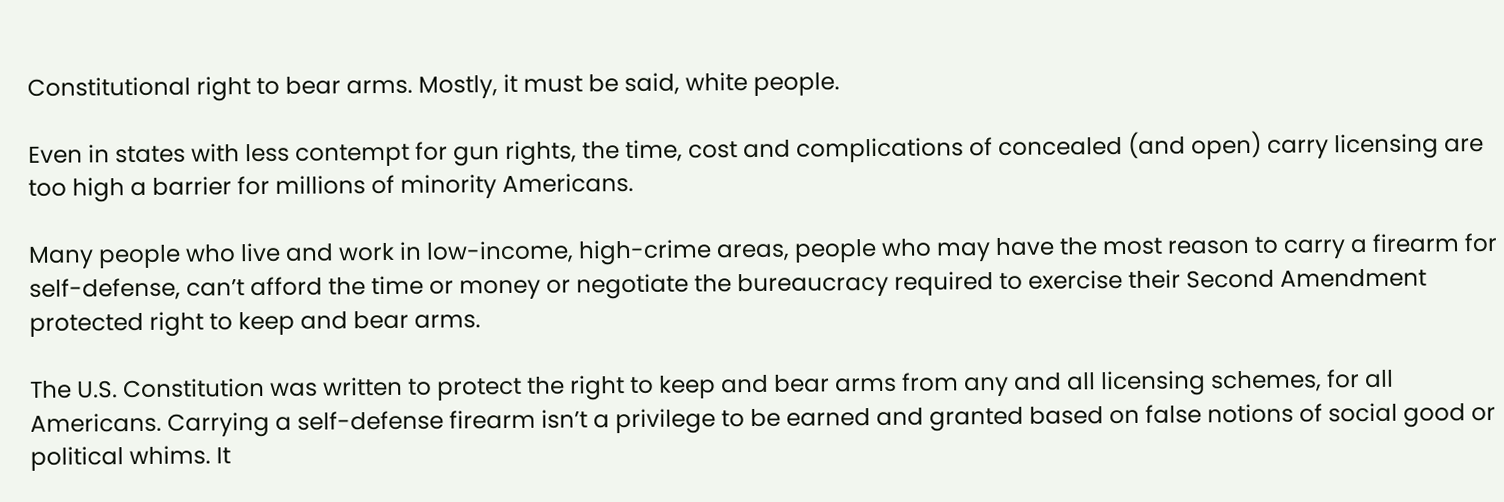Constitutional right to bear arms. Mostly, it must be said, white people.

Even in states with less contempt for gun rights, the time, cost and complications of concealed (and open) carry licensing are too high a barrier for millions of minority Americans.

Many people who live and work in low-income, high-crime areas, people who may have the most reason to carry a firearm for self-defense, can’t afford the time or money or negotiate the bureaucracy required to exercise their Second Amendment protected right to keep and bear arms.

The U.S. Constitution was written to protect the right to keep and bear arms from any and all licensing schemes, for all Americans. Carrying a self-defense firearm isn’t a privilege to be earned and granted based on false notions of social good or political whims. It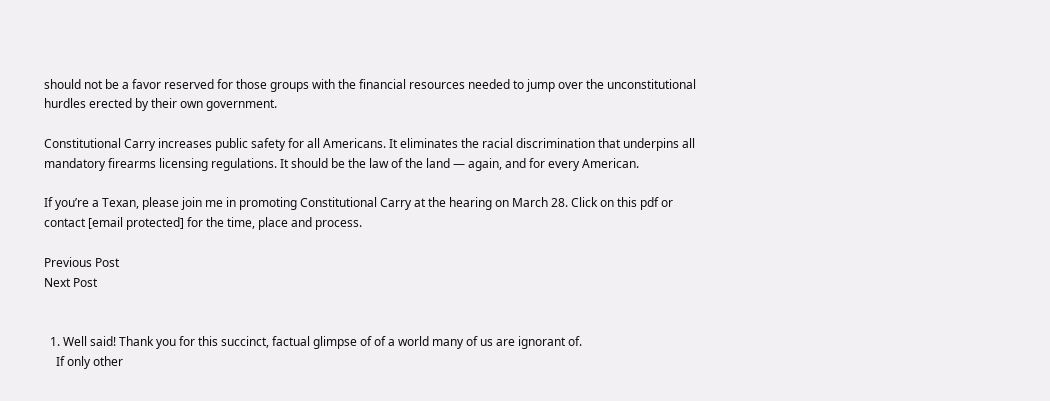should not be a favor reserved for those groups with the financial resources needed to jump over the unconstitutional hurdles erected by their own government.

Constitutional Carry increases public safety for all Americans. It eliminates the racial discrimination that underpins all mandatory firearms licensing regulations. It should be the law of the land — again, and for every American.

If you’re a Texan, please join me in promoting Constitutional Carry at the hearing on March 28. Click on this pdf or contact [email protected] for the time, place and process.

Previous Post
Next Post


  1. Well said! Thank you for this succinct, factual glimpse of of a world many of us are ignorant of.
    If only other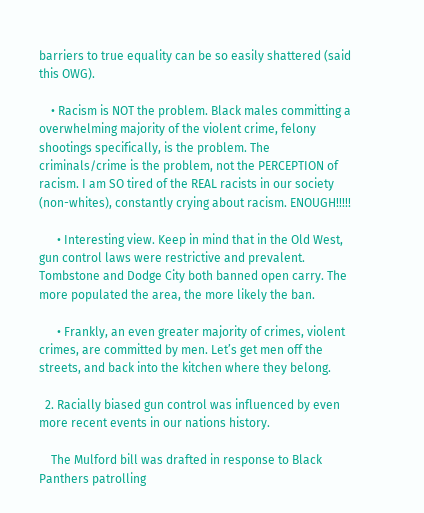barriers to true equality can be so easily shattered (said this OWG).

    • Racism is NOT the problem. Black males committing a overwhelming majority of the violent crime, felony shootings specifically, is the problem. The criminals/crime is the problem, not the PERCEPTION of racism. I am SO tired of the REAL racists in our society (non-whites), constantly crying about racism. ENOUGH!!!!!

      • Interesting view. Keep in mind that in the Old West, gun control laws were restrictive and prevalent. Tombstone and Dodge City both banned open carry. The more populated the area, the more likely the ban.

      • Frankly, an even greater majority of crimes, violent crimes, are committed by men. Let’s get men off the streets, and back into the kitchen where they belong.

  2. Racially biased gun control was influenced by even more recent events in our nations history.

    The Mulford bill was drafted in response to Black Panthers patrolling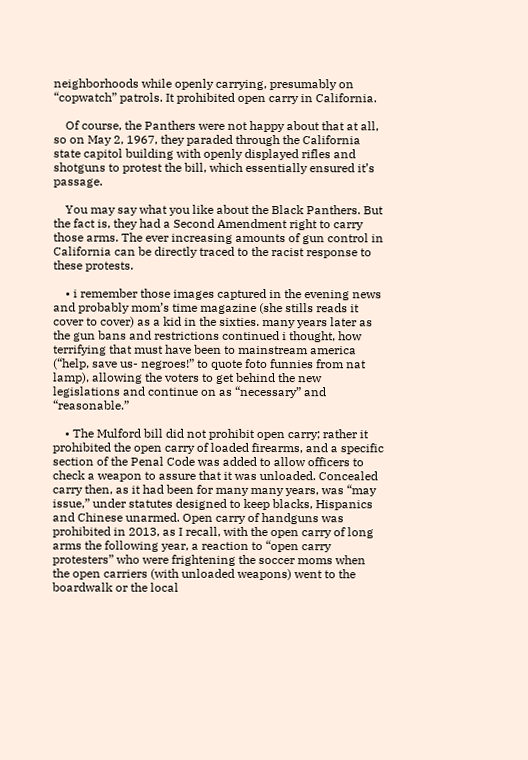neighborhoods while openly carrying, presumably on “copwatch” patrols. It prohibited open carry in California.

    Of course, the Panthers were not happy about that at all, so on May 2, 1967, they paraded through the California state capitol building with openly displayed rifles and shotguns to protest the bill, which essentially ensured it’s passage.

    You may say what you like about the Black Panthers. But the fact is, they had a Second Amendment right to carry those arms. The ever increasing amounts of gun control in California can be directly traced to the racist response to these protests.

    • i remember those images captured in the evening news and probably mom’s time magazine (she stills reads it cover to cover) as a kid in the sixties. many years later as the gun bans and restrictions continued i thought, how terrifying that must have been to mainstream america (“help, save us- negroes!” to quote foto funnies from nat lamp), allowing the voters to get behind the new legislations and continue on as “necessary” and “reasonable.”

    • The Mulford bill did not prohibit open carry; rather it prohibited the open carry of loaded firearms, and a specific section of the Penal Code was added to allow officers to check a weapon to assure that it was unloaded. Concealed carry then, as it had been for many many years, was “may issue,” under statutes designed to keep blacks, Hispanics and Chinese unarmed. Open carry of handguns was prohibited in 2013, as I recall, with the open carry of long arms the following year, a reaction to “open carry protesters” who were frightening the soccer moms when the open carriers (with unloaded weapons) went to the boardwalk or the local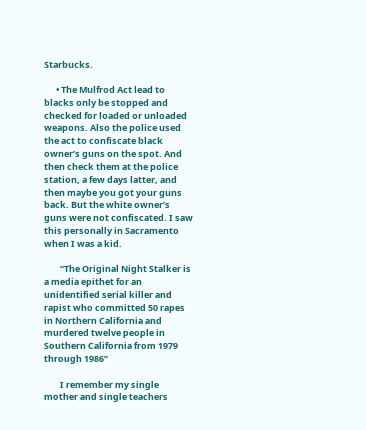Starbucks.

      • The Mulfrod Act lead to blacks only be stopped and checked for loaded or unloaded weapons. Also the police used the act to confiscate black owner’s guns on the spot. And then check them at the police station, a few days latter, and then maybe you got your guns back. But the white owner’s guns were not confiscated. I saw this personally in Sacramento when I was a kid.

        “The Original Night Stalker is a media epithet for an unidentified serial killer and rapist who committed 50 rapes in Northern California and murdered twelve people in Southern California from 1979 through 1986”

        I remember my single mother and single teachers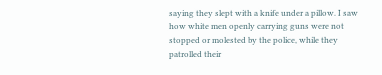saying they slept with a knife under a pillow. I saw how white men openly carrying guns were not stopped or molested by the police, while they patrolled their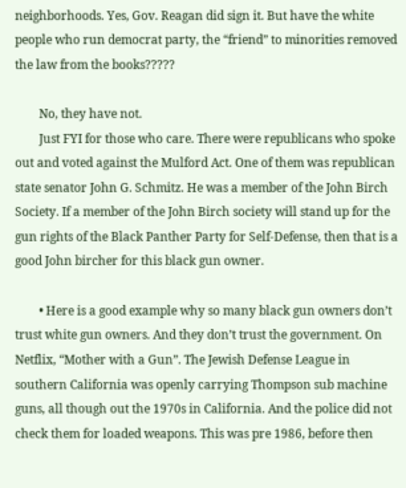neighborhoods. Yes, Gov. Reagan did sign it. But have the white people who run democrat party, the “friend” to minorities removed the law from the books?????

        No, they have not.
        Just FYI for those who care. There were republicans who spoke out and voted against the Mulford Act. One of them was republican state senator John G. Schmitz. He was a member of the John Birch Society. If a member of the John Birch society will stand up for the gun rights of the Black Panther Party for Self-Defense, then that is a good John bircher for this black gun owner.

        • Here is a good example why so many black gun owners don’t trust white gun owners. And they don’t trust the government. On Netflix, “Mother with a Gun”. The Jewish Defense League in southern California was openly carrying Thompson sub machine guns, all though out the 1970s in California. And the police did not check them for loaded weapons. This was pre 1986, before then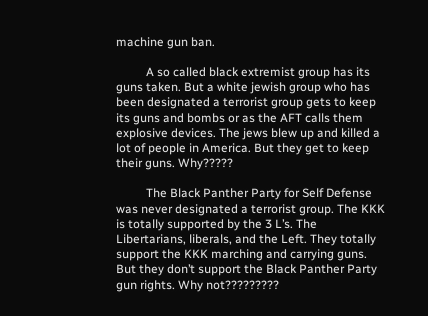machine gun ban.

          A so called black extremist group has its guns taken. But a white jewish group who has been designated a terrorist group gets to keep its guns and bombs or as the AFT calls them explosive devices. The jews blew up and killed a lot of people in America. But they get to keep their guns. Why?????

          The Black Panther Party for Self Defense was never designated a terrorist group. The KKK is totally supported by the 3 L’s. The Libertarians, liberals, and the Left. They totally support the KKK marching and carrying guns. But they don’t support the Black Panther Party gun rights. Why not?????????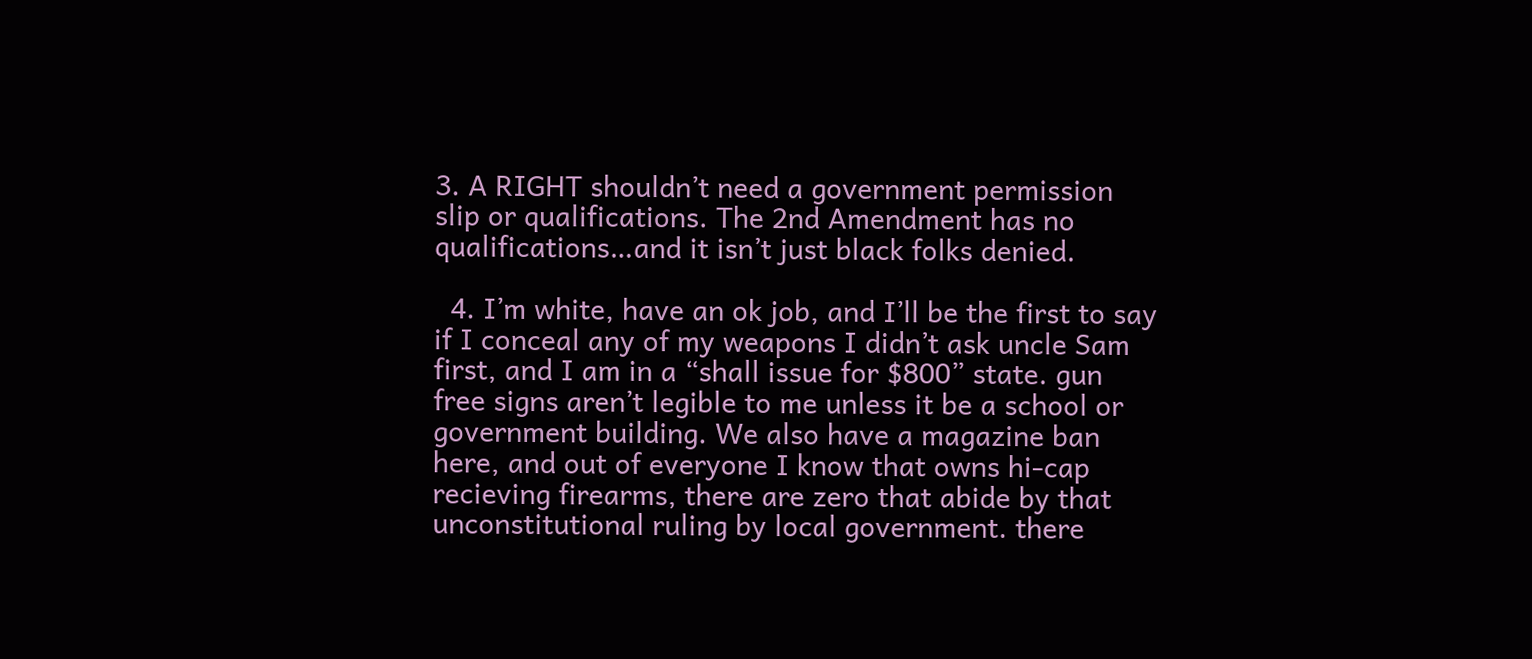3. A RIGHT shouldn’t need a government permission slip or qualifications. The 2nd Amendment has no qualifications…and it isn’t just black folks denied.

  4. I’m white, have an ok job, and I’ll be the first to say if I conceal any of my weapons I didn’t ask uncle Sam first, and I am in a “shall issue for $800” state. gun free signs aren’t legible to me unless it be a school or government building. We also have a magazine ban here, and out of everyone I know that owns hi-cap recieving firearms, there are zero that abide by that unconstitutional ruling by local government. there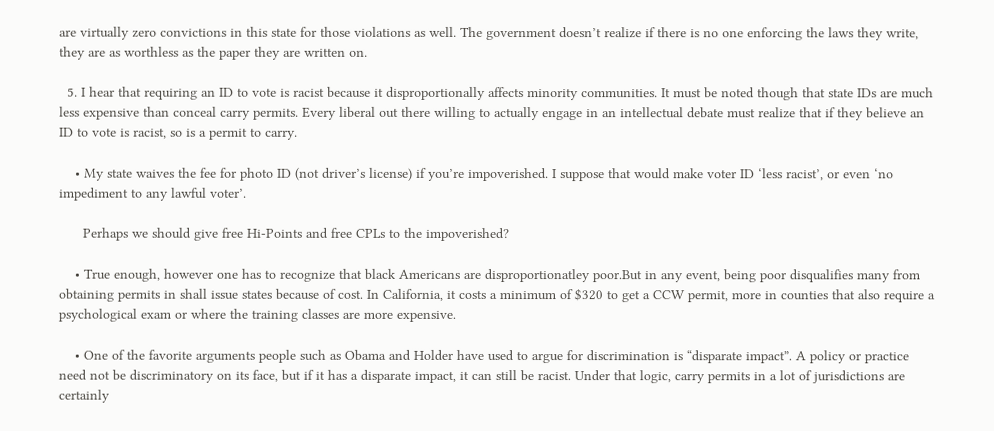are virtually zero convictions in this state for those violations as well. The government doesn’t realize if there is no one enforcing the laws they write, they are as worthless as the paper they are written on.

  5. I hear that requiring an ID to vote is racist because it disproportionally affects minority communities. It must be noted though that state IDs are much less expensive than conceal carry permits. Every liberal out there willing to actually engage in an intellectual debate must realize that if they believe an ID to vote is racist, so is a permit to carry.

    • My state waives the fee for photo ID (not driver’s license) if you’re impoverished. I suppose that would make voter ID ‘less racist’, or even ‘no impediment to any lawful voter’.

      Perhaps we should give free Hi-Points and free CPLs to the impoverished?

    • True enough, however one has to recognize that black Americans are disproportionatley poor.But in any event, being poor disqualifies many from obtaining permits in shall issue states because of cost. In California, it costs a minimum of $320 to get a CCW permit, more in counties that also require a psychological exam or where the training classes are more expensive.

    • One of the favorite arguments people such as Obama and Holder have used to argue for discrimination is “disparate impact”. A policy or practice need not be discriminatory on its face, but if it has a disparate impact, it can still be racist. Under that logic, carry permits in a lot of jurisdictions are certainly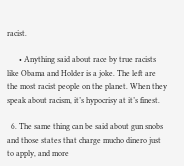racist.

      • Anything said about race by true racists like Obama and Holder is a joke. The left are the most racist people on the planet. When they speak about racism, it’s hypocrisy at it’s finest.

  6. The same thing can be said about gun snobs and those states that charge mucho dinero just to apply, and more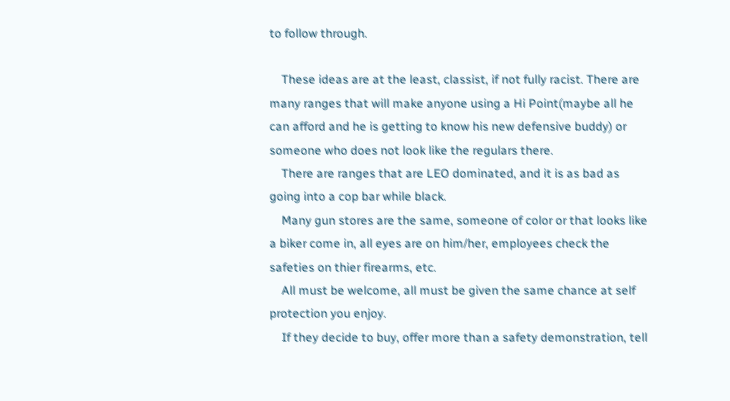to follow through.

    These ideas are at the least, classist, if not fully racist. There are many ranges that will make anyone using a Hi Point(maybe all he can afford and he is getting to know his new defensive buddy) or someone who does not look like the regulars there.
    There are ranges that are LEO dominated, and it is as bad as going into a cop bar while black.
    Many gun stores are the same, someone of color or that looks like a biker come in, all eyes are on him/her, employees check the safeties on thier firearms, etc.
    All must be welcome, all must be given the same chance at self protection you enjoy.
    If they decide to buy, offer more than a safety demonstration, tell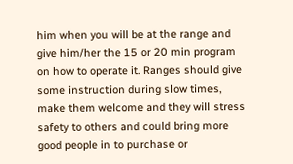him when you will be at the range and give him/her the 15 or 20 min program on how to operate it. Ranges should give some instruction during slow times, make them welcome and they will stress safety to others and could bring more good people in to purchase or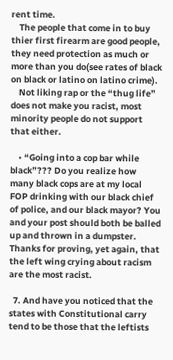rent time.
    The people that come in to buy thier first firearm are good people, they need protection as much or more than you do(see rates of black on black or latino on latino crime).
    Not liking rap or the “thug life” does not make you racist, most minority people do not support that either.

    • “Going into a cop bar while black”??? Do you realize how many black cops are at my local FOP drinking with our black chief of police, and our black mayor? You and your post should both be balled up and thrown in a dumpster. Thanks for proving, yet again, that the left wing crying about racism are the most racist.

  7. And have you noticed that the states with Constitutional carry tend to be those that the leftists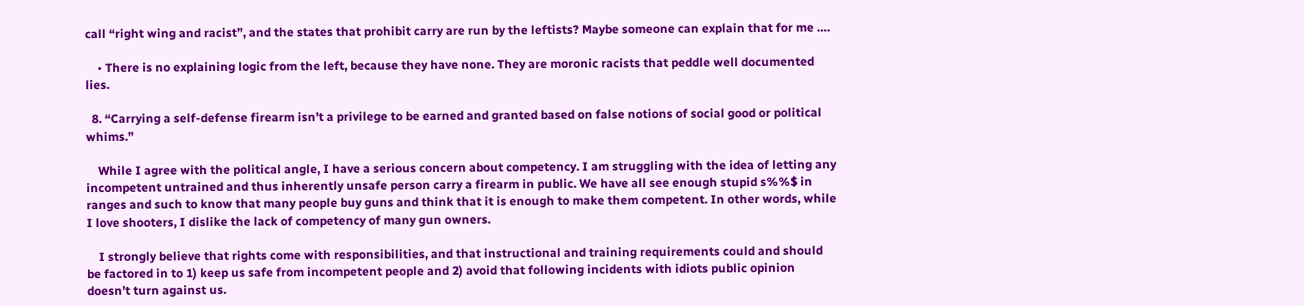call “right wing and racist”, and the states that prohibit carry are run by the leftists? Maybe someone can explain that for me ….

    • There is no explaining logic from the left, because they have none. They are moronic racists that peddle well documented lies.

  8. “Carrying a self-defense firearm isn’t a privilege to be earned and granted based on false notions of social good or political whims.”

    While I agree with the political angle, I have a serious concern about competency. I am struggling with the idea of letting any incompetent untrained and thus inherently unsafe person carry a firearm in public. We have all see enough stupid s%%$ in ranges and such to know that many people buy guns and think that it is enough to make them competent. In other words, while I love shooters, I dislike the lack of competency of many gun owners.

    I strongly believe that rights come with responsibilities, and that instructional and training requirements could and should be factored in to 1) keep us safe from incompetent people and 2) avoid that following incidents with idiots public opinion doesn’t turn against us.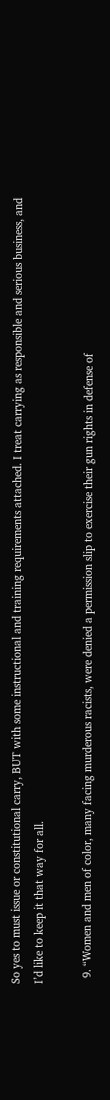So yes to must issue or constitutional carry, BUT with some instructional and training requirements attached. I treat carrying as responsible and serious business, and I’d like to keep it that way for all.

  9. “Women and men of color, many facing murderous racists, were denied a permission slip to exercise their gun rights in defense of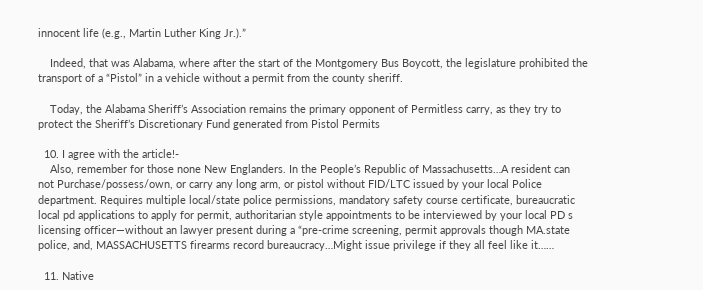innocent life (e.g., Martin Luther King Jr.).”

    Indeed, that was Alabama, where after the start of the Montgomery Bus Boycott, the legislature prohibited the transport of a “Pistol” in a vehicle without a permit from the county sheriff.

    Today, the Alabama Sheriff’s Association remains the primary opponent of Permitless carry, as they try to protect the Sheriff’s Discretionary Fund generated from Pistol Permits

  10. I agree with the article!-
    Also, remember for those none New Englanders. In the People’s Republic of Massachusetts…A resident can not Purchase/possess/own, or carry any long arm, or pistol without FID/LTC issued by your local Police department. Requires multiple local/state police permissions, mandatory safety course certificate, bureaucratic local pd applications to apply for permit, authoritarian style appointments to be interviewed by your local PD s licensing officer—without an lawyer present during a “pre-crime screening, permit approvals though MA.state police, and, MASSACHUSETTS firearms record bureaucracy…Might issue privilege if they all feel like it……

  11. Native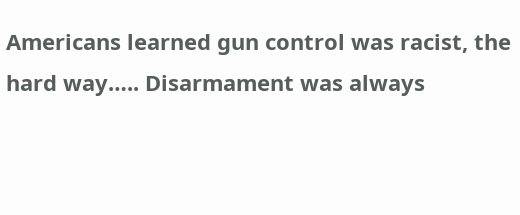Americans learned gun control was racist, the hard way….. Disarmament was always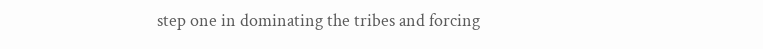step one in dominating the tribes and forcing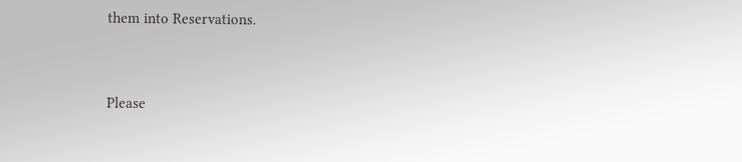them into Reservations.


Please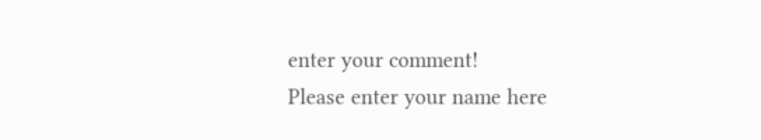enter your comment!
Please enter your name here